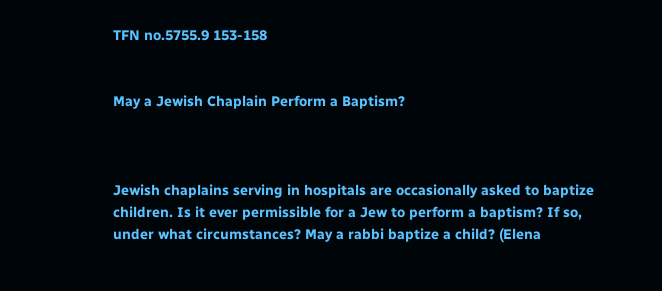TFN no.5755.9 153-158


May a Jewish Chaplain Perform a Baptism?



Jewish chaplains serving in hospitals are occasionally asked to baptize children. Is it ever permissible for a Jew to perform a baptism? If so, under what circumstances? May a rabbi baptize a child? (Elena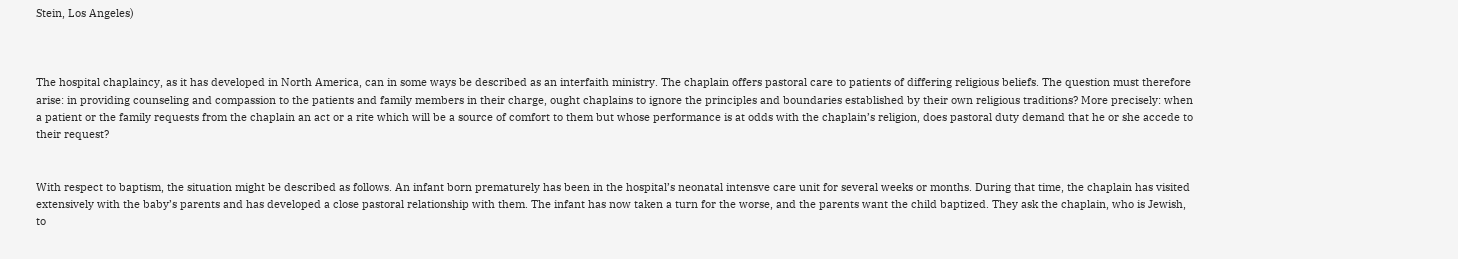Stein, Los Angeles)



The hospital chaplaincy, as it has developed in North America, can in some ways be described as an interfaith ministry. The chaplain offers pastoral care to patients of differing religious beliefs. The question must therefore arise: in providing counseling and compassion to the patients and family members in their charge, ought chaplains to ignore the principles and boundaries established by their own religious traditions? More precisely: when a patient or the family requests from the chaplain an act or a rite which will be a source of comfort to them but whose performance is at odds with the chaplain’s religion, does pastoral duty demand that he or she accede to their request?


With respect to baptism, the situation might be described as follows. An infant born prematurely has been in the hospital’s neonatal intensve care unit for several weeks or months. During that time, the chaplain has visited extensively with the baby’s parents and has developed a close pastoral relationship with them. The infant has now taken a turn for the worse, and the parents want the child baptized. They ask the chaplain, who is Jewish, to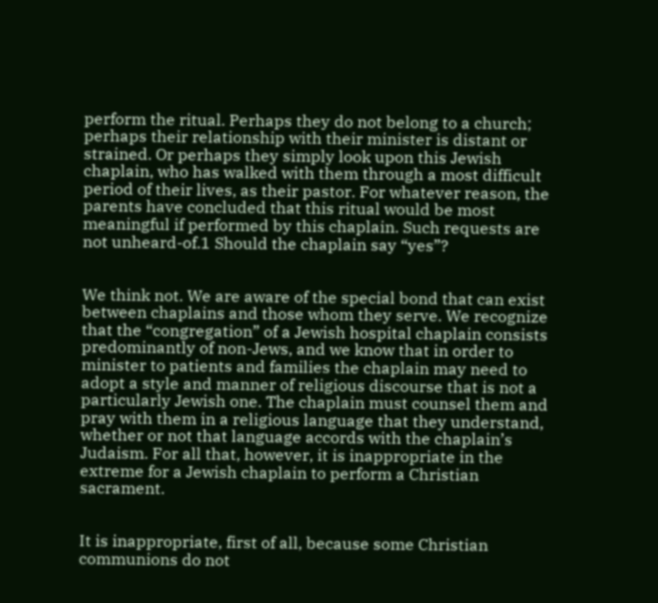perform the ritual. Perhaps they do not belong to a church; perhaps their relationship with their minister is distant or strained. Or perhaps they simply look upon this Jewish chaplain, who has walked with them through a most difficult period of their lives, as their pastor. For whatever reason, the parents have concluded that this ritual would be most meaningful if performed by this chaplain. Such requests are not unheard-of.1 Should the chaplain say “yes”?


We think not. We are aware of the special bond that can exist between chaplains and those whom they serve. We recognize that the “congregation” of a Jewish hospital chaplain consists predominantly of non-Jews, and we know that in order to minister to patients and families the chaplain may need to adopt a style and manner of religious discourse that is not a particularly Jewish one. The chaplain must counsel them and pray with them in a religious language that they understand, whether or not that language accords with the chaplain’s Judaism. For all that, however, it is inappropriate in the extreme for a Jewish chaplain to perform a Christian sacrament.


It is inappropriate, first of all, because some Christian communions do not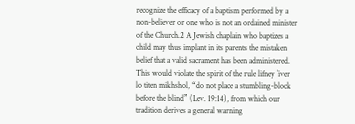recognize the efficacy of a baptism performed by a non-believer or one who is not an ordained minister of the Church.2 A Jewish chaplain who baptizes a child may thus implant in its parents the mistaken belief that a valid sacrament has been administered. This would violate the spirit of the rule lifney `iver lo titen mikhshol, “do not place a stumbling-block before the blind” (Lev. 19:14), from which our tradition derives a general warning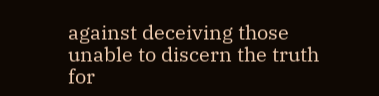against deceiving those unable to discern the truth for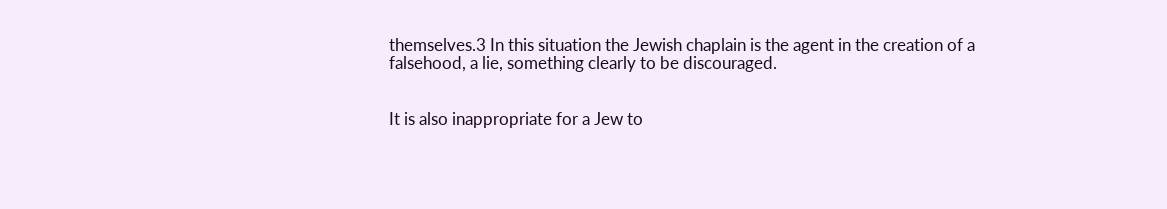themselves.3 In this situation the Jewish chaplain is the agent in the creation of a falsehood, a lie, something clearly to be discouraged.


It is also inappropriate for a Jew to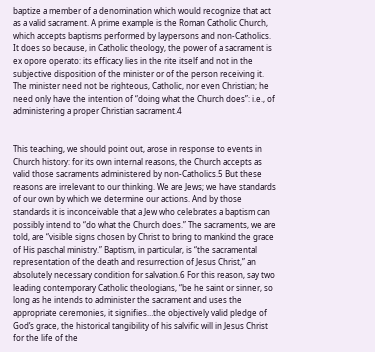baptize a member of a denomination which would recognize that act as a valid sacrament. A prime example is the Roman Catholic Church, which accepts baptisms performed by laypersons and non-Catholics. It does so because, in Catholic theology, the power of a sacrament is ex opore operato: its efficacy lies in the rite itself and not in the subjective disposition of the minister or of the person receiving it. The minister need not be righteous, Catholic, nor even Christian; he need only have the intention of “doing what the Church does”: i.e., of administering a proper Christian sacrament.4


This teaching, we should point out, arose in response to events in Church history: for its own internal reasons, the Church accepts as valid those sacraments administered by non-Catholics.5 But these reasons are irrelevant to our thinking. We are Jews; we have standards of our own by which we determine our actions. And by those standards it is inconceivable that a Jew who celebrates a baptism can possibly intend to “do what the Church does.” The sacraments, we are told, are “visible signs chosen by Christ to bring to mankind the grace of His paschal ministry.” Baptism, in particular, is “the sacramental representation of the death and resurrection of Jesus Christ,” an absolutely necessary condition for salvation.6 For this reason, say two leading contemporary Catholic theologians, “be he saint or sinner, so long as he intends to administer the sacrament and uses the appropriate ceremonies, it signifies…the objectively valid pledge of God’s grace, the historical tangibility of his salvific will in Jesus Christ for the life of the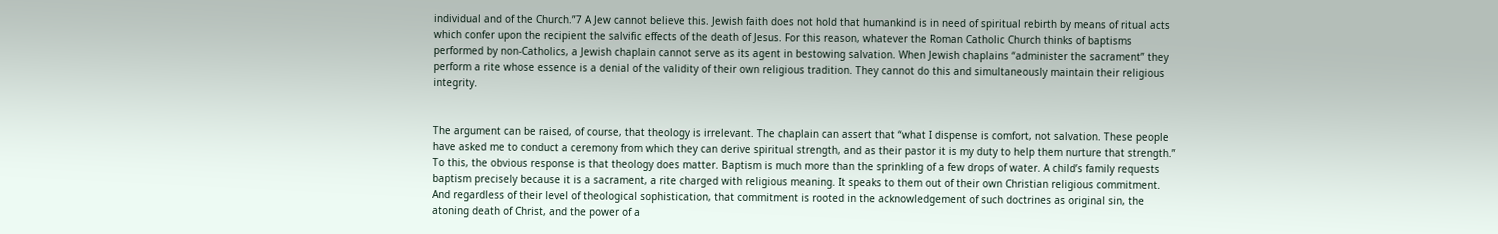individual and of the Church.”7 A Jew cannot believe this. Jewish faith does not hold that humankind is in need of spiritual rebirth by means of ritual acts which confer upon the recipient the salvific effects of the death of Jesus. For this reason, whatever the Roman Catholic Church thinks of baptisms performed by non-Catholics, a Jewish chaplain cannot serve as its agent in bestowing salvation. When Jewish chaplains “administer the sacrament” they perform a rite whose essence is a denial of the validity of their own religious tradition. They cannot do this and simultaneously maintain their religious integrity.


The argument can be raised, of course, that theology is irrelevant. The chaplain can assert that “what I dispense is comfort, not salvation. These people have asked me to conduct a ceremony from which they can derive spiritual strength, and as their pastor it is my duty to help them nurture that strength.” To this, the obvious response is that theology does matter. Baptism is much more than the sprinkling of a few drops of water. A child’s family requests baptism precisely because it is a sacrament, a rite charged with religious meaning. It speaks to them out of their own Christian religious commitment. And regardless of their level of theological sophistication, that commitment is rooted in the acknowledgement of such doctrines as original sin, the atoning death of Christ, and the power of a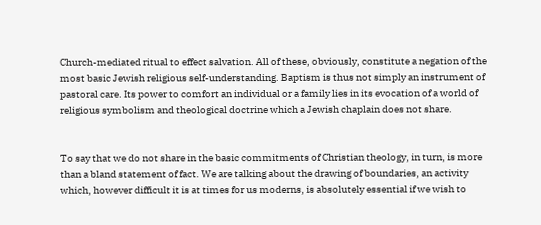Church-mediated ritual to effect salvation. All of these, obviously, constitute a negation of the most basic Jewish religious self-understanding. Baptism is thus not simply an instrument of pastoral care. Its power to comfort an individual or a family lies in its evocation of a world of religious symbolism and theological doctrine which a Jewish chaplain does not share.


To say that we do not share in the basic commitments of Christian theology, in turn, is more than a bland statement of fact. We are talking about the drawing of boundaries, an activity which, however difficult it is at times for us moderns, is absolutely essential if we wish to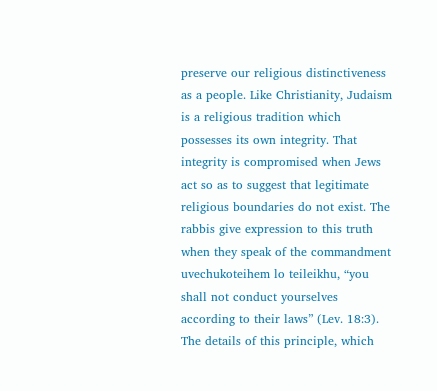preserve our religious distinctiveness as a people. Like Christianity, Judaism is a religious tradition which possesses its own integrity. That integrity is compromised when Jews act so as to suggest that legitimate religious boundaries do not exist. The rabbis give expression to this truth when they speak of the commandment uvechukoteihem lo teileikhu, “you shall not conduct yourselves according to their laws” (Lev. 18:3). The details of this principle, which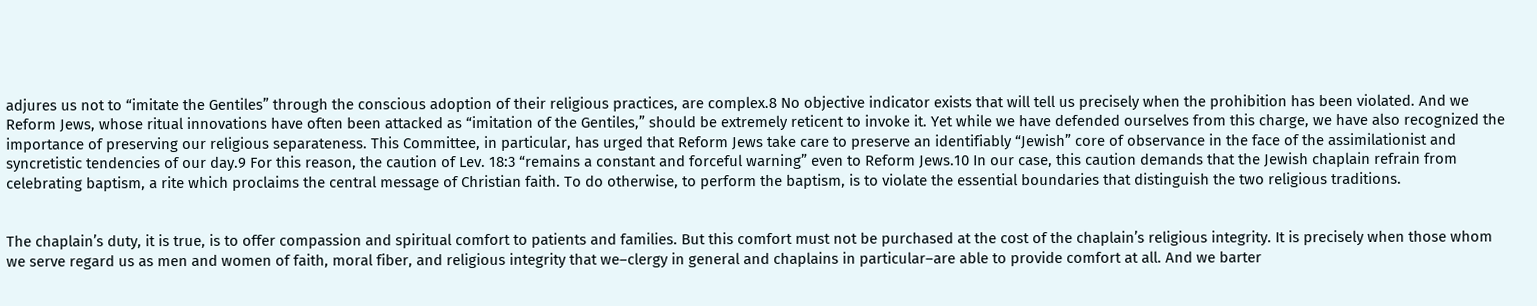adjures us not to “imitate the Gentiles” through the conscious adoption of their religious practices, are complex.8 No objective indicator exists that will tell us precisely when the prohibition has been violated. And we Reform Jews, whose ritual innovations have often been attacked as “imitation of the Gentiles,” should be extremely reticent to invoke it. Yet while we have defended ourselves from this charge, we have also recognized the importance of preserving our religious separateness. This Committee, in particular, has urged that Reform Jews take care to preserve an identifiably “Jewish” core of observance in the face of the assimilationist and syncretistic tendencies of our day.9 For this reason, the caution of Lev. 18:3 “remains a constant and forceful warning” even to Reform Jews.10 In our case, this caution demands that the Jewish chaplain refrain from celebrating baptism, a rite which proclaims the central message of Christian faith. To do otherwise, to perform the baptism, is to violate the essential boundaries that distinguish the two religious traditions.


The chaplain’s duty, it is true, is to offer compassion and spiritual comfort to patients and families. But this comfort must not be purchased at the cost of the chaplain’s religious integrity. It is precisely when those whom we serve regard us as men and women of faith, moral fiber, and religious integrity that we–clergy in general and chaplains in particular–are able to provide comfort at all. And we barter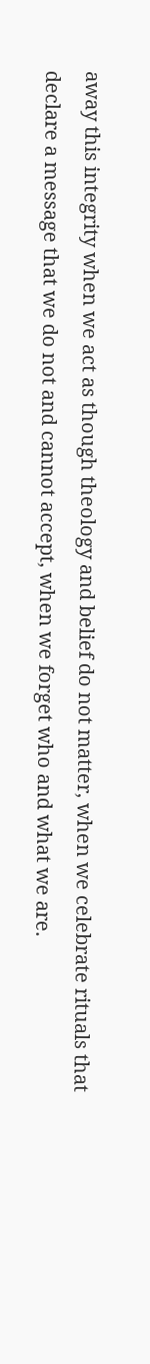away this integrity when we act as though theology and belief do not matter, when we celebrate rituals that declare a message that we do not and cannot accept, when we forget who and what we are.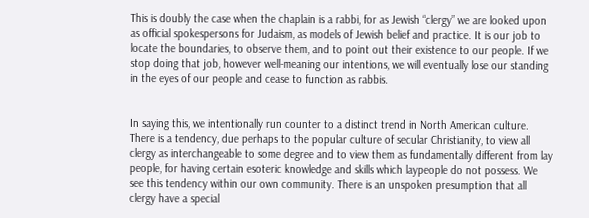This is doubly the case when the chaplain is a rabbi, for as Jewish “clergy” we are looked upon as official spokespersons for Judaism, as models of Jewish belief and practice. It is our job to locate the boundaries, to observe them, and to point out their existence to our people. If we stop doing that job, however well-meaning our intentions, we will eventually lose our standing in the eyes of our people and cease to function as rabbis.


In saying this, we intentionally run counter to a distinct trend in North American culture. There is a tendency, due perhaps to the popular culture of secular Christianity, to view all clergy as interchangeable to some degree and to view them as fundamentally different from lay people, for having certain esoteric knowledge and skills which laypeople do not possess. We see this tendency within our own community. There is an unspoken presumption that all clergy have a special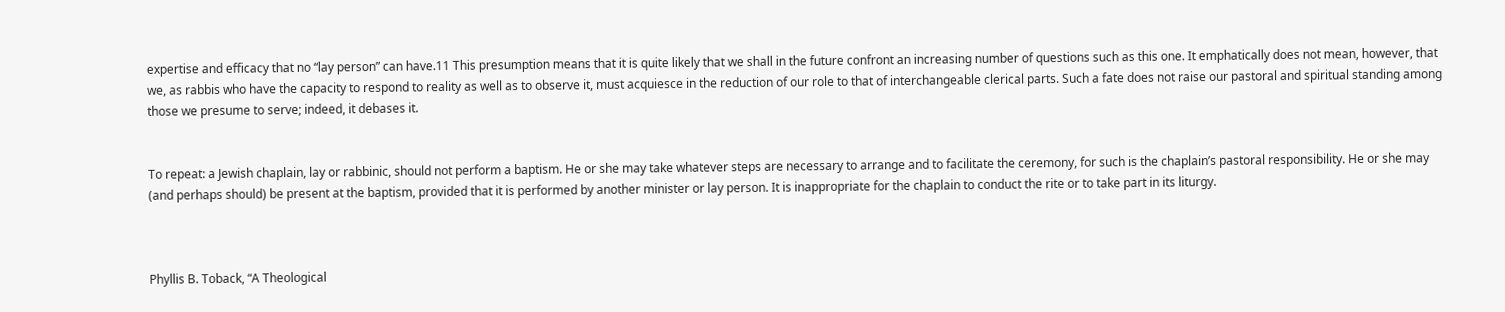expertise and efficacy that no “lay person” can have.11 This presumption means that it is quite likely that we shall in the future confront an increasing number of questions such as this one. It emphatically does not mean, however, that we, as rabbis who have the capacity to respond to reality as well as to observe it, must acquiesce in the reduction of our role to that of interchangeable clerical parts. Such a fate does not raise our pastoral and spiritual standing among those we presume to serve; indeed, it debases it.


To repeat: a Jewish chaplain, lay or rabbinic, should not perform a baptism. He or she may take whatever steps are necessary to arrange and to facilitate the ceremony, for such is the chaplain’s pastoral responsibility. He or she may (and perhaps should) be present at the baptism, provided that it is performed by another minister or lay person. It is inappropriate for the chaplain to conduct the rite or to take part in its liturgy.



Phyllis B. Toback, “A Theological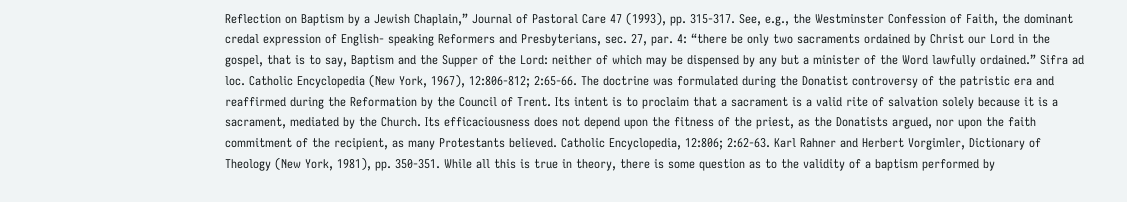Reflection on Baptism by a Jewish Chaplain,” Journal of Pastoral Care 47 (1993), pp. 315-317. See, e.g., the Westminster Confession of Faith, the dominant credal expression of English- speaking Reformers and Presbyterians, sec. 27, par. 4: “there be only two sacraments ordained by Christ our Lord in the gospel, that is to say, Baptism and the Supper of the Lord: neither of which may be dispensed by any but a minister of the Word lawfully ordained.” Sifra ad loc. Catholic Encyclopedia (New York, 1967), 12:806-812; 2:65-66. The doctrine was formulated during the Donatist controversy of the patristic era and reaffirmed during the Reformation by the Council of Trent. Its intent is to proclaim that a sacrament is a valid rite of salvation solely because it is a sacrament, mediated by the Church. Its efficaciousness does not depend upon the fitness of the priest, as the Donatists argued, nor upon the faith commitment of the recipient, as many Protestants believed. Catholic Encyclopedia, 12:806; 2:62-63. Karl Rahner and Herbert Vorgimler, Dictionary of Theology (New York, 1981), pp. 350-351. While all this is true in theory, there is some question as to the validity of a baptism performed by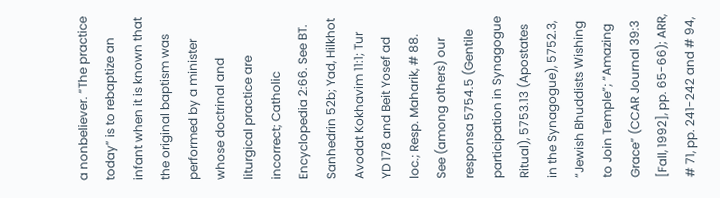a nonbeliever. “The practice today” is to rebaptize an infant when it is known that the original baptism was performed by a minister whose doctrinal and liturgical practice are incorrect; Catholic Encyclopedia 2:66. See BT. Sanhedrin 52b; Yad, Hilkhot Avodat Kokhavim 11:1; Tur YD 178 and Beit Yosef ad loc.; Resp. Maharik, # 88. See (among others) our responsa 5754.5 (Gentile participation in Synagogue Ritual), 5753.13 (Apostates in the Synagogue), 5752.3, “Jewish Bhuddists Wishing to Join Temple”; “Amazing Grace” (CCAR Journal 39:3 [Fall, 1992], pp. 65-66); ARR, # 71, pp. 241-242 and # 94,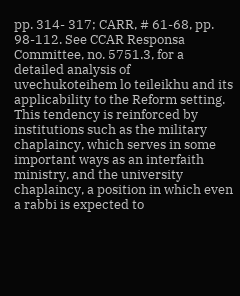pp. 314- 317; CARR, # 61-68, pp. 98-112. See CCAR Responsa Committee, no. 5751.3, for a detailed analysis of uvechukoteihem lo teileikhu and its applicability to the Reform setting. This tendency is reinforced by institutions such as the military chaplaincy, which serves in some important ways as an interfaith ministry, and the university chaplaincy, a position in which even a rabbi is expected to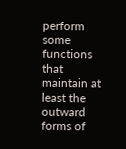perform some functions that maintain at least the outward forms of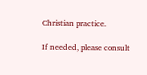Christian practice.

If needed, please consult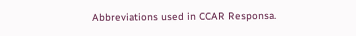Abbreviations used in CCAR Responsa.